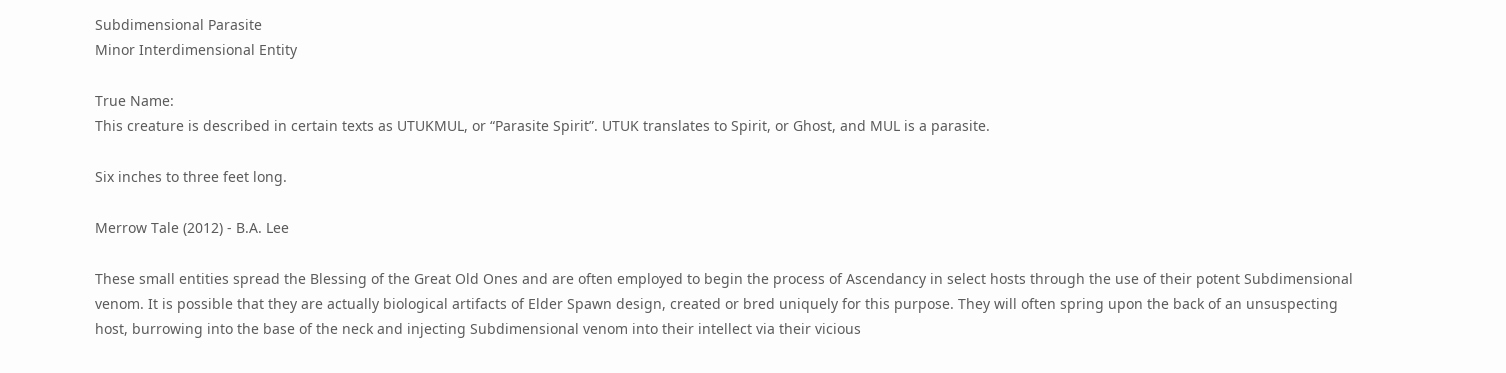Subdimensional Parasite
Minor Interdimensional Entity

True Name:
This creature is described in certain texts as UTUKMUL, or “Parasite Spirit”. UTUK translates to Spirit, or Ghost, and MUL is a parasite.

Six inches to three feet long.

Merrow Tale (2012) - B.A. Lee

These small entities spread the Blessing of the Great Old Ones and are often employed to begin the process of Ascendancy in select hosts through the use of their potent Subdimensional venom. It is possible that they are actually biological artifacts of Elder Spawn design, created or bred uniquely for this purpose. They will often spring upon the back of an unsuspecting host, burrowing into the base of the neck and injecting Subdimensional venom into their intellect via their vicious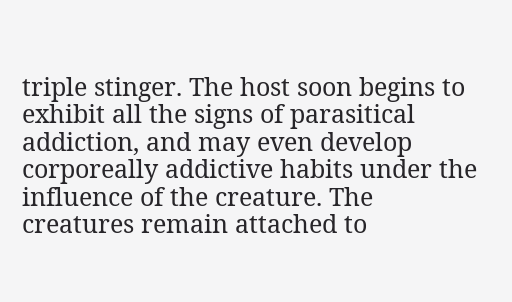triple stinger. The host soon begins to exhibit all the signs of parasitical addiction, and may even develop corporeally addictive habits under the influence of the creature. The creatures remain attached to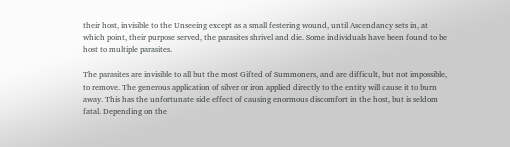their host, invisible to the Unseeing except as a small festering wound, until Ascendancy sets in, at which point, their purpose served, the parasites shrivel and die. Some individuals have been found to be host to multiple parasites.

The parasites are invisible to all but the most Gifted of Summoners, and are difficult, but not impossible, to remove. The generous application of silver or iron applied directly to the entity will cause it to burn away. This has the unfortunate side effect of causing enormous discomfort in the host, but is seldom fatal. Depending on the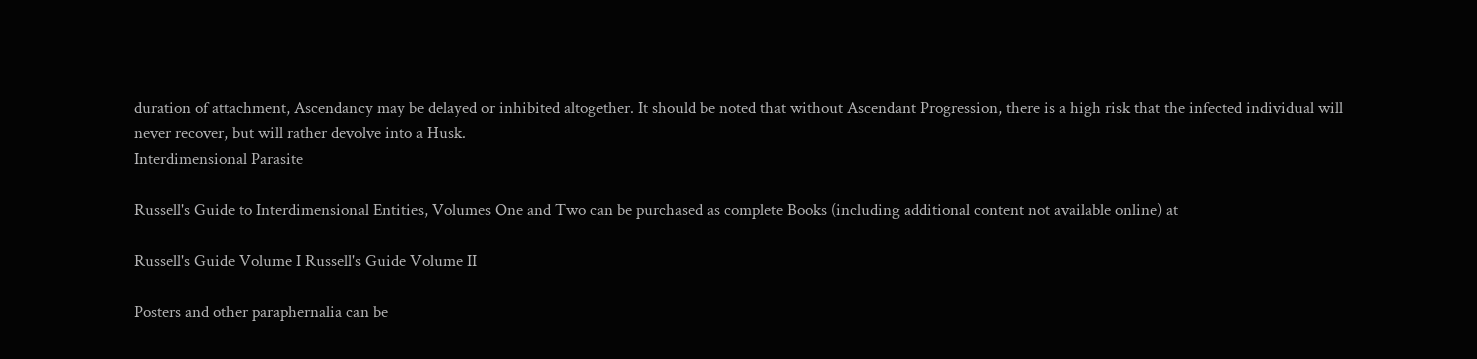duration of attachment, Ascendancy may be delayed or inhibited altogether. It should be noted that without Ascendant Progression, there is a high risk that the infected individual will never recover, but will rather devolve into a Husk.
Interdimensional Parasite

Russell's Guide to Interdimensional Entities, Volumes One and Two can be purchased as complete Books (including additional content not available online) at

Russell's Guide Volume I Russell's Guide Volume II

Posters and other paraphernalia can be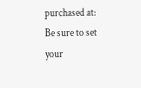purchased at:
Be sure to set your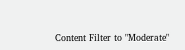Content Filter to "Moderate"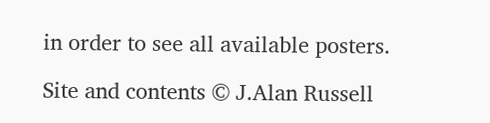in order to see all available posters.

Site and contents © J.Alan Russell